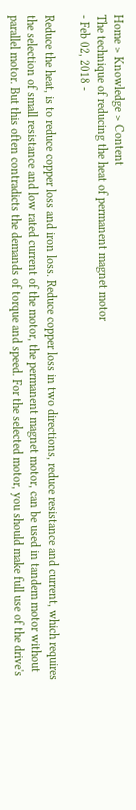Home > Knowledge > Content
The technique of reducing the heat of permanent magnet motor
- Feb 02, 2018 -

Reduce the heat, is to reduce copper loss and iron loss. Reduce copper loss in two directions, reduce resistance and current, which requires the selection of small resistance and low rated current of the motor, the permanent magnet motor, can be used in tandem motor without parallel motor. But this often contradicts the demands of torque and speed. For the selected motor, you should make full use of the drive's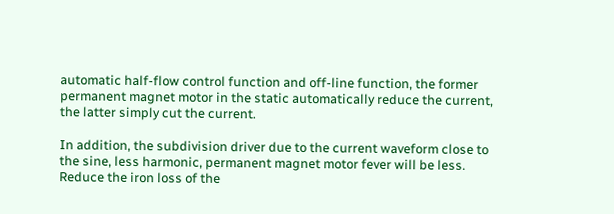automatic half-flow control function and off-line function, the former permanent magnet motor in the static automatically reduce the current, the latter simply cut the current.

In addition, the subdivision driver due to the current waveform close to the sine, less harmonic, permanent magnet motor fever will be less. Reduce the iron loss of the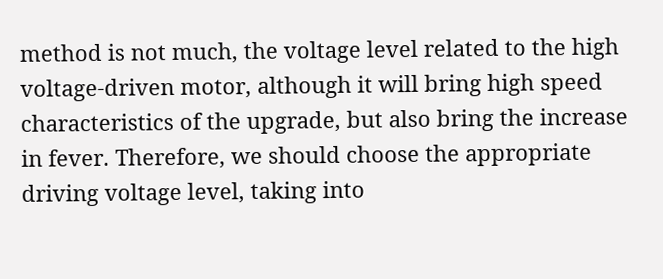method is not much, the voltage level related to the high voltage-driven motor, although it will bring high speed characteristics of the upgrade, but also bring the increase in fever. Therefore, we should choose the appropriate driving voltage level, taking into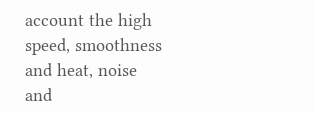account the high speed, smoothness and heat, noise and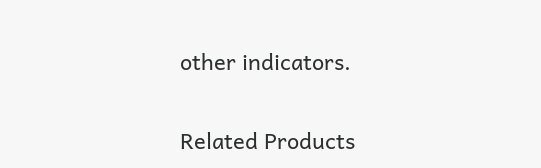other indicators.

Related Products